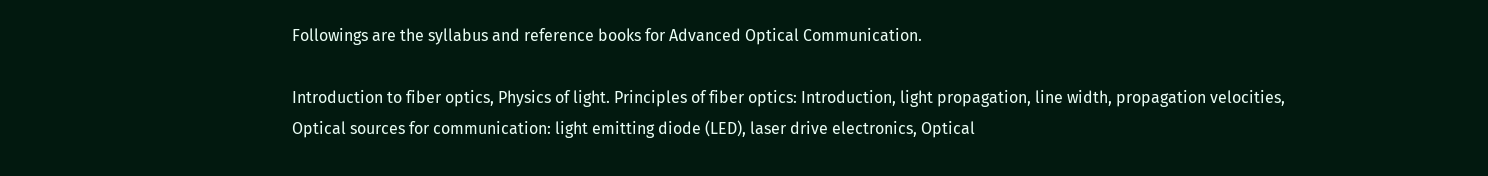Followings are the syllabus and reference books for Advanced Optical Communication.

Introduction to fiber optics, Physics of light. Principles of fiber optics: Introduction, light propagation, line width, propagation velocities, Optical sources for communication: light emitting diode (LED), laser drive electronics, Optical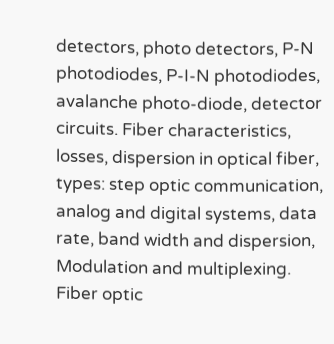detectors, photo detectors, P-N photodiodes, P-I-N photodiodes, avalanche photo-diode, detector circuits. Fiber characteristics, losses, dispersion in optical fiber, types: step optic communication, analog and digital systems, data rate, band width and dispersion, Modulation and multiplexing. Fiber optic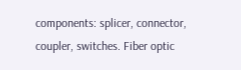components: splicer, connector, coupler, switches. Fiber optic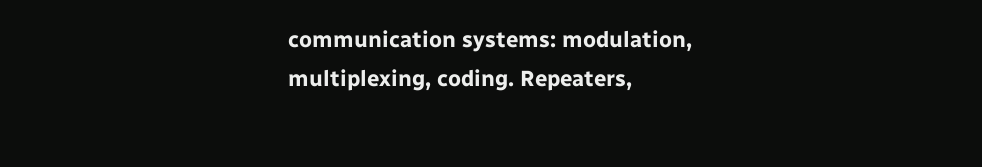communication systems: modulation, multiplexing, coding. Repeaters,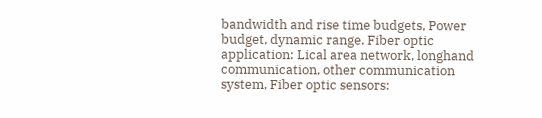bandwidth and rise time budgets, Power budget, dynamic range. Fiber optic application: Lical area network, longhand communication, other communication system, Fiber optic sensors: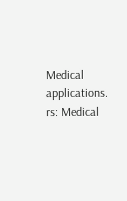Medical applications. rs: Medical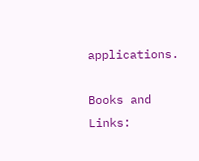applications.

Books and Links: